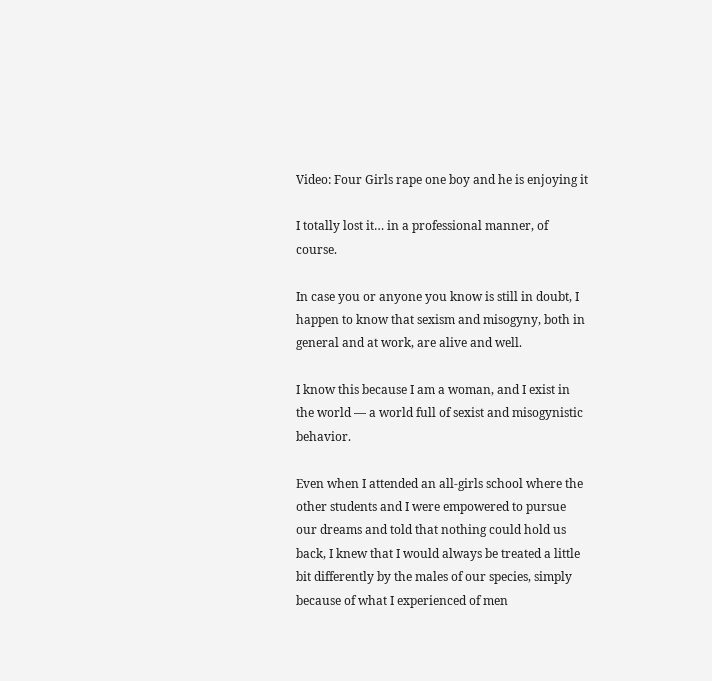Video: Four Girls rape one boy and he is enjoying it

I totally lost it… in a professional manner, of course.

In case you or anyone you know is still in doubt, I happen to know that sexism and misogyny, both in general and at work, are alive and well.

I know this because I am a woman, and I exist in the world — a world full of sexist and misogynistic behavior.

Even when I attended an all-girls school where the other students and I were empowered to pursue our dreams and told that nothing could hold us back, I knew that I would always be treated a little bit differently by the males of our species, simply because of what I experienced of men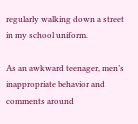regularly walking down a street in my school uniform.

As an awkward teenager, men’s inappropriate behavior and comments around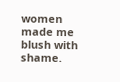women made me blush with shame.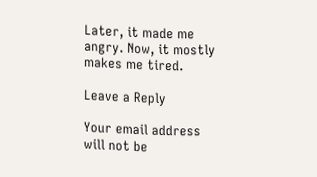Later, it made me angry. Now, it mostly makes me tired.

Leave a Reply

Your email address will not be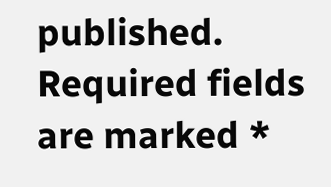published. Required fields are marked *